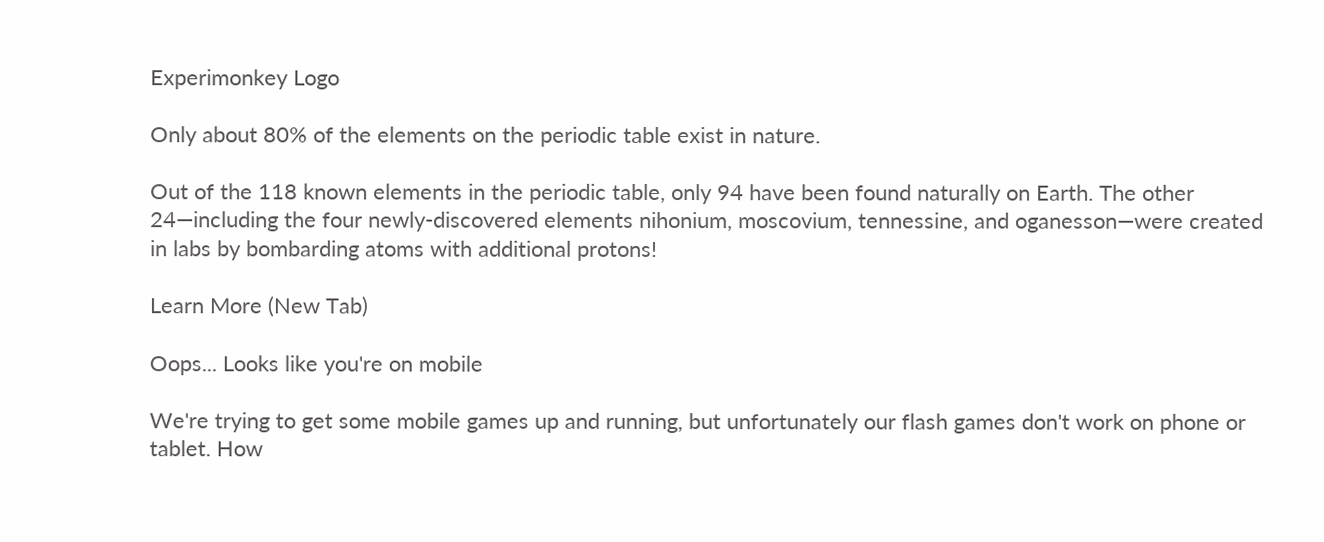Experimonkey Logo

Only about 80% of the elements on the periodic table exist in nature.

Out of the 118 known elements in the periodic table, only 94 have been found naturally on Earth. The other 24—including the four newly-discovered elements nihonium, moscovium, tennessine, and oganesson—were created in labs by bombarding atoms with additional protons!

Learn More (New Tab)

Oops... Looks like you're on mobile

We're trying to get some mobile games up and running, but unfortunately our flash games don't work on phone or tablet. How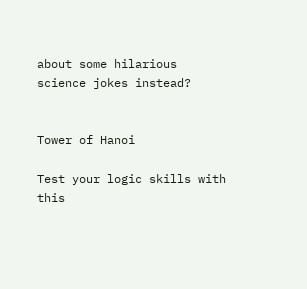about some hilarious science jokes instead?


Tower of Hanoi

Test your logic skills with this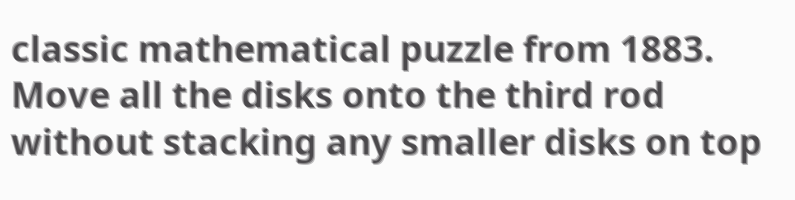classic mathematical puzzle from 1883. Move all the disks onto the third rod without stacking any smaller disks on top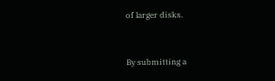of larger disks.


By submitting a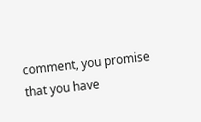comment, you promise that you have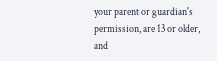your parent or guardian's permission, are 13 or older, and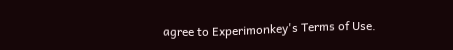agree to Experimonkey's Terms of Use.